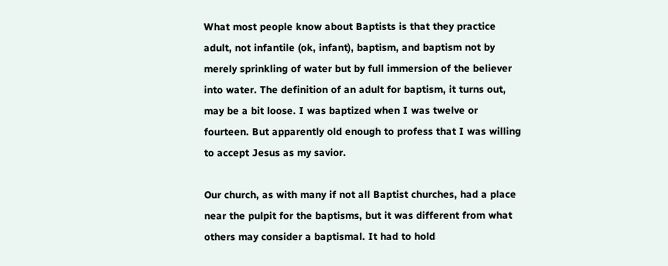What most people know about Baptists is that they practice adult, not infantile (ok, infant), baptism, and baptism not by merely sprinkling of water but by full immersion of the believer into water. The definition of an adult for baptism, it turns out, may be a bit loose. I was baptized when I was twelve or fourteen. But apparently old enough to profess that I was willing to accept Jesus as my savior.

Our church, as with many if not all Baptist churches, had a place near the pulpit for the baptisms, but it was different from what others may consider a baptismal. It had to hold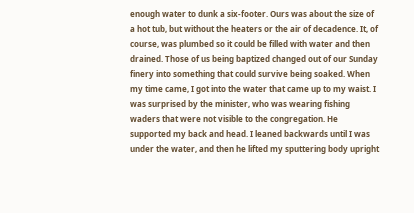enough water to dunk a six-footer. Ours was about the size of a hot tub, but without the heaters or the air of decadence. It, of course, was plumbed so it could be filled with water and then drained. Those of us being baptized changed out of our Sunday finery into something that could survive being soaked. When my time came, I got into the water that came up to my waist. I was surprised by the minister, who was wearing fishing waders that were not visible to the congregation. He supported my back and head. I leaned backwards until I was under the water, and then he lifted my sputtering body upright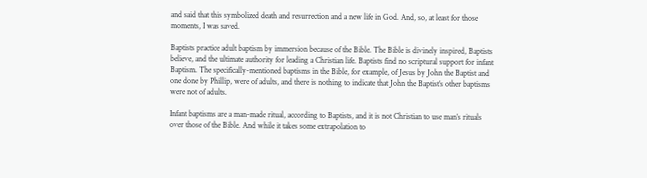and said that this symbolized death and resurrection and a new life in God. And, so, at least for those moments, I was saved.

Baptists practice adult baptism by immersion because of the Bible. The Bible is divinely inspired, Baptists believe, and the ultimate authority for leading a Christian life. Baptists find no scriptural support for infant Baptism. The specifically-mentioned baptisms in the Bible, for example, of Jesus by John the Baptist and one done by Phillip, were of adults, and there is nothing to indicate that John the Baptist’s other baptisms were not of adults.

Infant baptisms are a man-made ritual, according to Baptists, and it is not Christian to use man’s rituals over those of the Bible. And while it takes some extrapolation to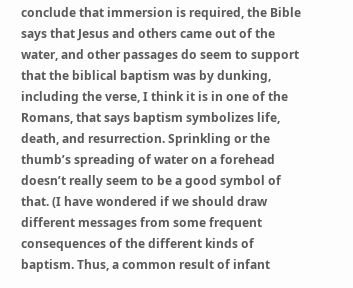conclude that immersion is required, the Bible says that Jesus and others came out of the water, and other passages do seem to support that the biblical baptism was by dunking, including the verse, I think it is in one of the Romans, that says baptism symbolizes life, death, and resurrection. Sprinkling or the thumb’s spreading of water on a forehead doesn’t really seem to be a good symbol of that. (I have wondered if we should draw different messages from some frequent consequences of the different kinds of baptism. Thus, a common result of infant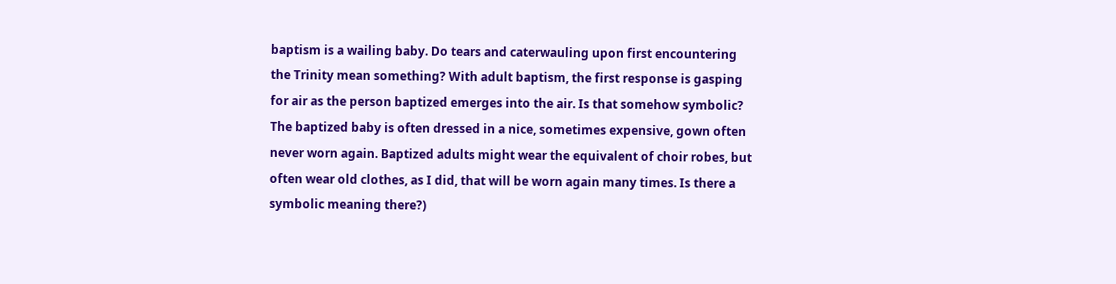baptism is a wailing baby. Do tears and caterwauling upon first encountering the Trinity mean something? With adult baptism, the first response is gasping for air as the person baptized emerges into the air. Is that somehow symbolic? The baptized baby is often dressed in a nice, sometimes expensive, gown often never worn again. Baptized adults might wear the equivalent of choir robes, but often wear old clothes, as I did, that will be worn again many times. Is there a symbolic meaning there?)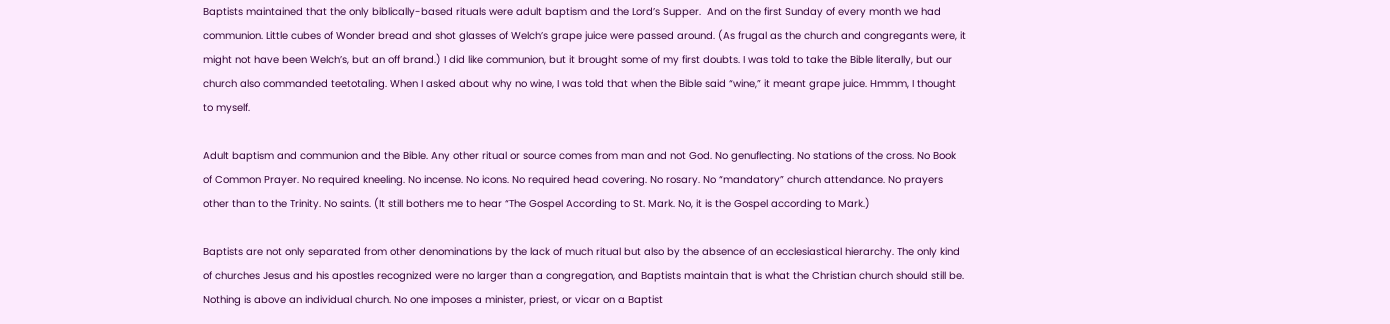Baptists maintained that the only biblically-based rituals were adult baptism and the Lord’s Supper.  And on the first Sunday of every month we had communion. Little cubes of Wonder bread and shot glasses of Welch’s grape juice were passed around. (As frugal as the church and congregants were, it might not have been Welch’s, but an off brand.) I did like communion, but it brought some of my first doubts. I was told to take the Bible literally, but our church also commanded teetotaling. When I asked about why no wine, I was told that when the Bible said “wine,” it meant grape juice. Hmmm, I thought to myself.

Adult baptism and communion and the Bible. Any other ritual or source comes from man and not God. No genuflecting. No stations of the cross. No Book of Common Prayer. No required kneeling. No incense. No icons. No required head covering. No rosary. No “mandatory” church attendance. No prayers other than to the Trinity. No saints. (It still bothers me to hear “The Gospel According to St. Mark. No, it is the Gospel according to Mark.)

Baptists are not only separated from other denominations by the lack of much ritual but also by the absence of an ecclesiastical hierarchy. The only kind of churches Jesus and his apostles recognized were no larger than a congregation, and Baptists maintain that is what the Christian church should still be. Nothing is above an individual church. No one imposes a minister, priest, or vicar on a Baptist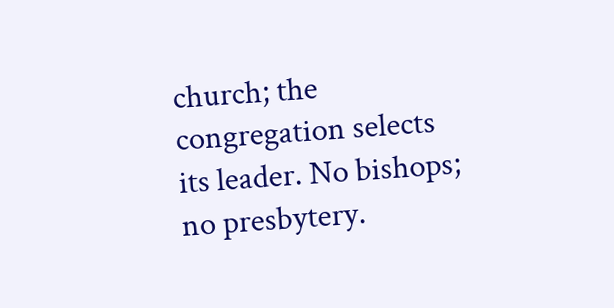church; the congregation selects its leader. No bishops; no presbytery.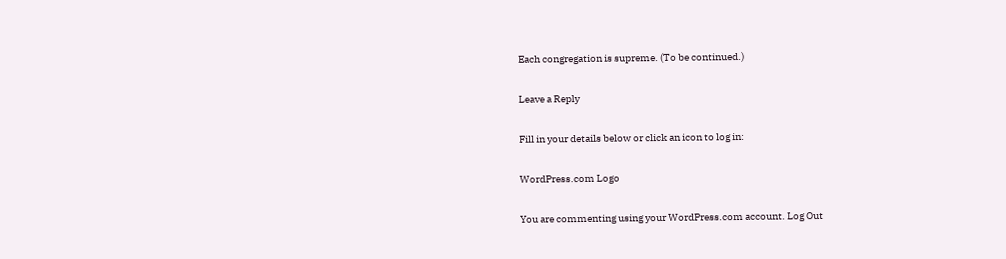Each congregation is supreme. (To be continued.)

Leave a Reply

Fill in your details below or click an icon to log in:

WordPress.com Logo

You are commenting using your WordPress.com account. Log Out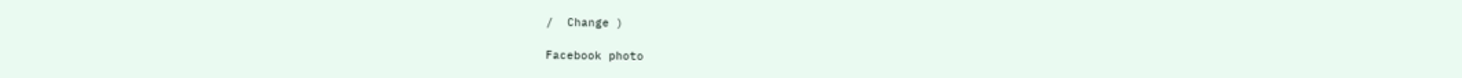/  Change )

Facebook photo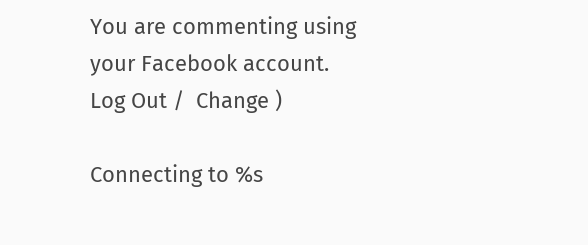You are commenting using your Facebook account. Log Out /  Change )

Connecting to %s